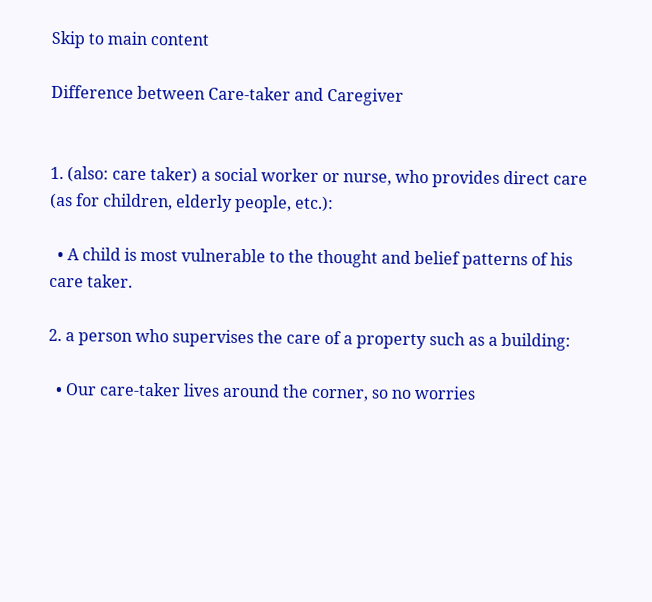Skip to main content

Difference between Care-taker and Caregiver


1. (also: care taker) a social worker or nurse, who provides direct care (as for children, elderly people, etc.):

  • A child is most vulnerable to the thought and belief patterns of his care taker.

2. a person who supervises the care of a property such as a building:

  • Our care-taker lives around the corner, so no worries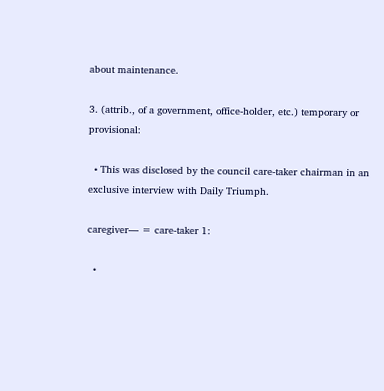about maintenance.

3. (attrib., of a government, office-holder, etc.) temporary or provisional:

  • This was disclosed by the council care-taker chairman in an exclusive interview with Daily Triumph.

caregiver— = care-taker 1:

  •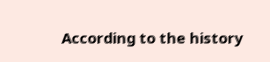According to the history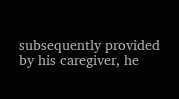subsequently provided by his caregiver, he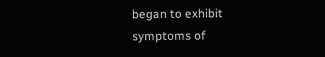began to exhibit symptoms of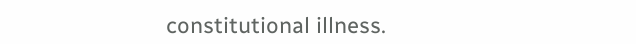constitutional illness.